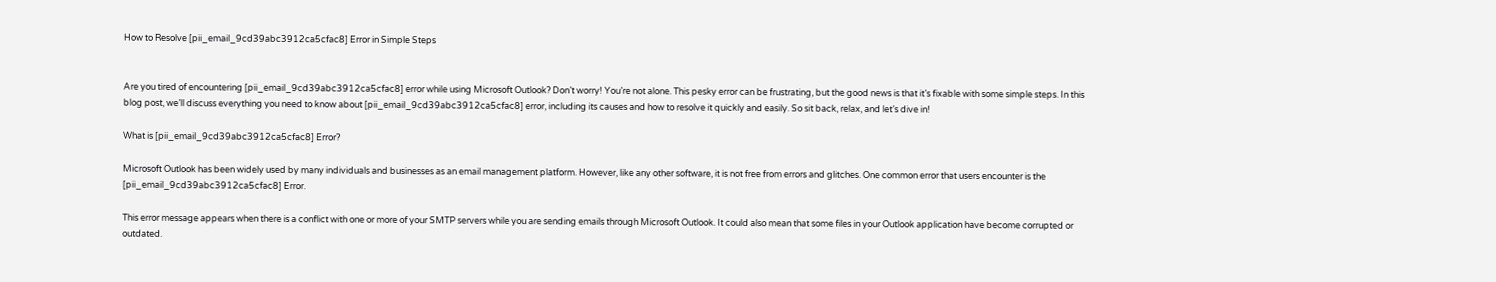How to Resolve [pii_email_9cd39abc3912ca5cfac8] Error in Simple Steps


Are you tired of encountering [pii_email_9cd39abc3912ca5cfac8] error while using Microsoft Outlook? Don’t worry! You’re not alone. This pesky error can be frustrating, but the good news is that it’s fixable with some simple steps. In this blog post, we’ll discuss everything you need to know about [pii_email_9cd39abc3912ca5cfac8] error, including its causes and how to resolve it quickly and easily. So sit back, relax, and let’s dive in!

What is [pii_email_9cd39abc3912ca5cfac8] Error?

Microsoft Outlook has been widely used by many individuals and businesses as an email management platform. However, like any other software, it is not free from errors and glitches. One common error that users encounter is the [pii_email_9cd39abc3912ca5cfac8] Error.

This error message appears when there is a conflict with one or more of your SMTP servers while you are sending emails through Microsoft Outlook. It could also mean that some files in your Outlook application have become corrupted or outdated.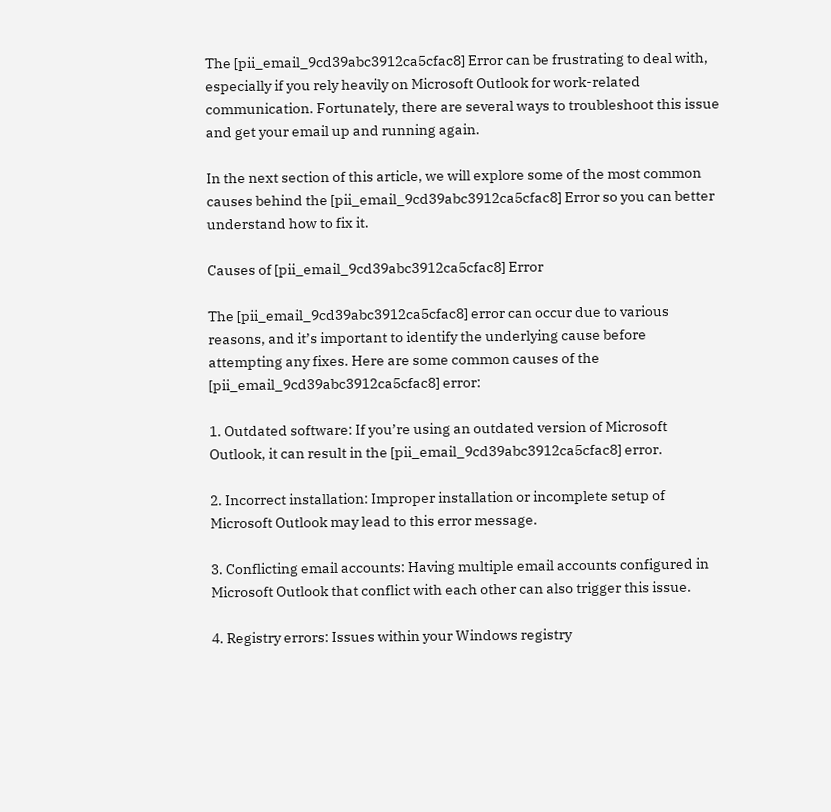The [pii_email_9cd39abc3912ca5cfac8] Error can be frustrating to deal with, especially if you rely heavily on Microsoft Outlook for work-related communication. Fortunately, there are several ways to troubleshoot this issue and get your email up and running again.

In the next section of this article, we will explore some of the most common causes behind the [pii_email_9cd39abc3912ca5cfac8] Error so you can better understand how to fix it.

Causes of [pii_email_9cd39abc3912ca5cfac8] Error

The [pii_email_9cd39abc3912ca5cfac8] error can occur due to various reasons, and it’s important to identify the underlying cause before attempting any fixes. Here are some common causes of the [pii_email_9cd39abc3912ca5cfac8] error:

1. Outdated software: If you’re using an outdated version of Microsoft Outlook, it can result in the [pii_email_9cd39abc3912ca5cfac8] error.

2. Incorrect installation: Improper installation or incomplete setup of Microsoft Outlook may lead to this error message.

3. Conflicting email accounts: Having multiple email accounts configured in Microsoft Outlook that conflict with each other can also trigger this issue.

4. Registry errors: Issues within your Windows registry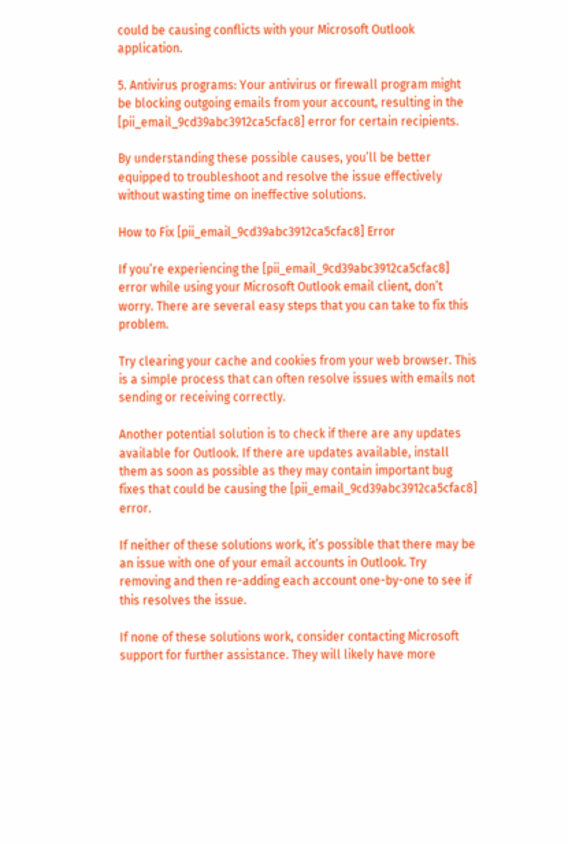could be causing conflicts with your Microsoft Outlook application.

5. Antivirus programs: Your antivirus or firewall program might be blocking outgoing emails from your account, resulting in the [pii_email_9cd39abc3912ca5cfac8] error for certain recipients.

By understanding these possible causes, you’ll be better equipped to troubleshoot and resolve the issue effectively without wasting time on ineffective solutions.

How to Fix [pii_email_9cd39abc3912ca5cfac8] Error

If you’re experiencing the [pii_email_9cd39abc3912ca5cfac8] error while using your Microsoft Outlook email client, don’t worry. There are several easy steps that you can take to fix this problem.

Try clearing your cache and cookies from your web browser. This is a simple process that can often resolve issues with emails not sending or receiving correctly.

Another potential solution is to check if there are any updates available for Outlook. If there are updates available, install them as soon as possible as they may contain important bug fixes that could be causing the [pii_email_9cd39abc3912ca5cfac8] error.

If neither of these solutions work, it’s possible that there may be an issue with one of your email accounts in Outlook. Try removing and then re-adding each account one-by-one to see if this resolves the issue.

If none of these solutions work, consider contacting Microsoft support for further assistance. They will likely have more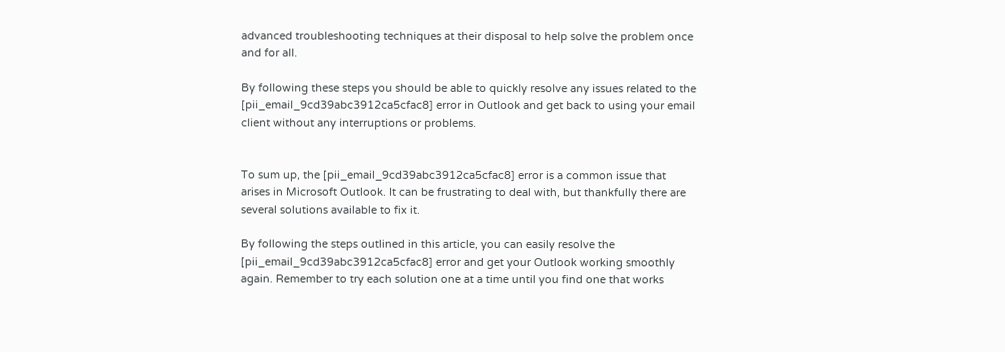advanced troubleshooting techniques at their disposal to help solve the problem once and for all.

By following these steps you should be able to quickly resolve any issues related to the [pii_email_9cd39abc3912ca5cfac8] error in Outlook and get back to using your email client without any interruptions or problems.


To sum up, the [pii_email_9cd39abc3912ca5cfac8] error is a common issue that arises in Microsoft Outlook. It can be frustrating to deal with, but thankfully there are several solutions available to fix it.

By following the steps outlined in this article, you can easily resolve the [pii_email_9cd39abc3912ca5cfac8] error and get your Outlook working smoothly again. Remember to try each solution one at a time until you find one that works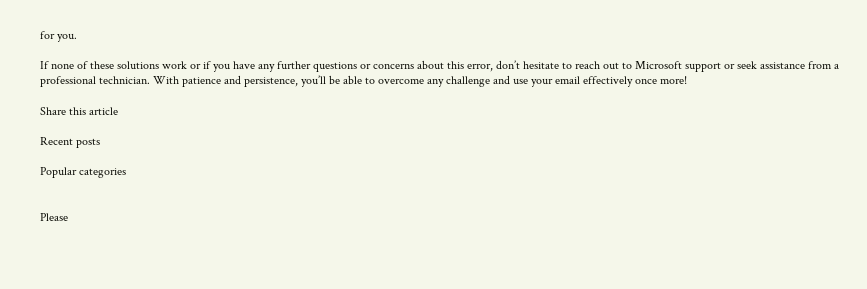for you.

If none of these solutions work or if you have any further questions or concerns about this error, don’t hesitate to reach out to Microsoft support or seek assistance from a professional technician. With patience and persistence, you’ll be able to overcome any challenge and use your email effectively once more!

Share this article

Recent posts

Popular categories


Please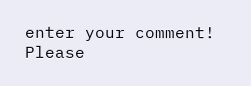enter your comment!
Please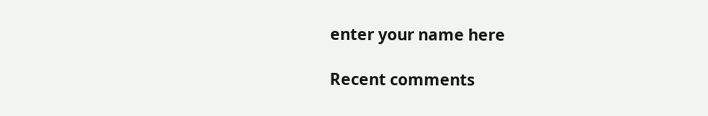enter your name here

Recent comments